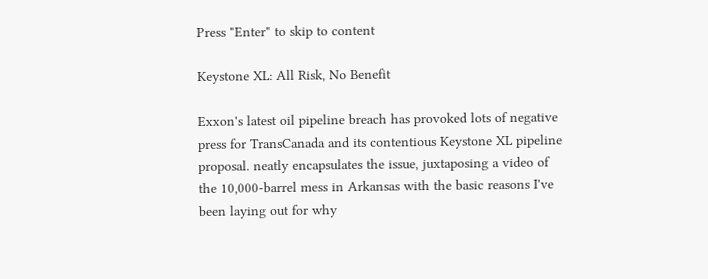Press "Enter" to skip to content

Keystone XL: All Risk, No Benefit

Exxon's latest oil pipeline breach has provoked lots of negative press for TransCanada and its contentious Keystone XL pipeline proposal. neatly encapsulates the issue, juxtaposing a video of the 10,000-barrel mess in Arkansas with the basic reasons I've been laying out for why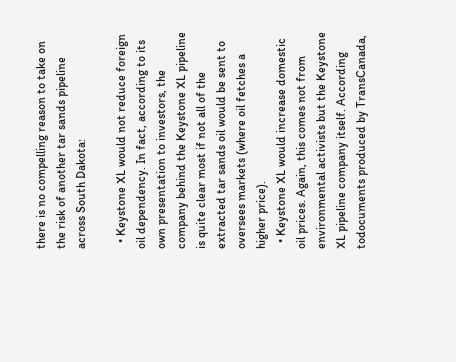there is no compelling reason to take on the risk of another tar sands pipeline across South Dakota:

  • Keystone XL would not reduce foreign oil dependency. In fact, according to its own presentation to investors, the company behind the Keystone XL pipeline is quite clear most if not all of the extracted tar sands oil would be sent to oversees markets (where oil fetches a higher price).
  • Keystone XL would increase domestic oil prices. Again, this comes not from environmental activists but the Keystone XL pipeline company itself. According todocuments produced by TransCanada,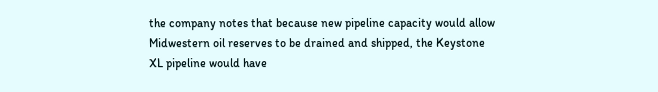the company notes that because new pipeline capacity would allow Midwestern oil reserves to be drained and shipped, the Keystone XL pipeline would have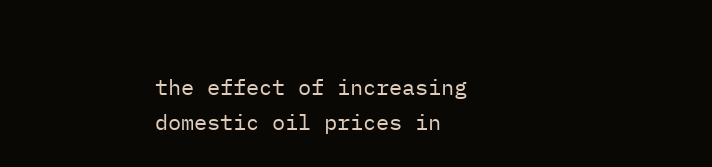the effect of increasing domestic oil prices in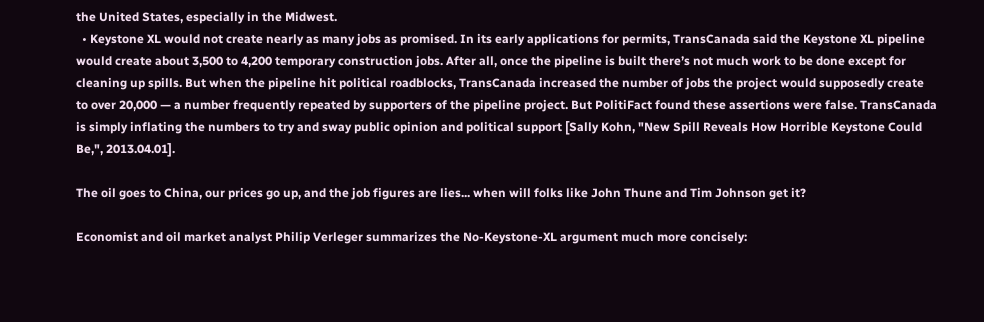the United States, especially in the Midwest.
  • Keystone XL would not create nearly as many jobs as promised. In its early applications for permits, TransCanada said the Keystone XL pipeline would create about 3,500 to 4,200 temporary construction jobs. After all, once the pipeline is built there’s not much work to be done except for cleaning up spills. But when the pipeline hit political roadblocks, TransCanada increased the number of jobs the project would supposedly create to over 20,000 — a number frequently repeated by supporters of the pipeline project. But PolitiFact found these assertions were false. TransCanada is simply inflating the numbers to try and sway public opinion and political support [Sally Kohn, "New Spill Reveals How Horrible Keystone Could Be,", 2013.04.01].

The oil goes to China, our prices go up, and the job figures are lies... when will folks like John Thune and Tim Johnson get it?

Economist and oil market analyst Philip Verleger summarizes the No-Keystone-XL argument much more concisely: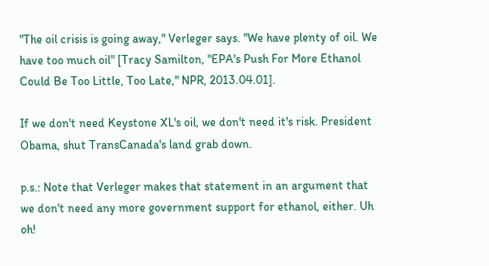"The oil crisis is going away," Verleger says. "We have plenty of oil. We have too much oil" [Tracy Samilton, "EPA's Push For More Ethanol Could Be Too Little, Too Late," NPR, 2013.04.01].

If we don't need Keystone XL's oil, we don't need it's risk. President Obama, shut TransCanada's land grab down.

p.s.: Note that Verleger makes that statement in an argument that we don't need any more government support for ethanol, either. Uh oh!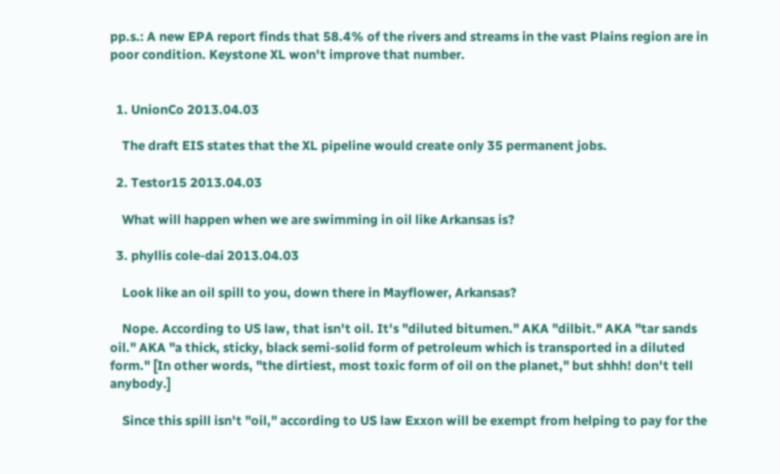pp.s.: A new EPA report finds that 58.4% of the rivers and streams in the vast Plains region are in poor condition. Keystone XL won't improve that number.


  1. UnionCo 2013.04.03

    The draft EIS states that the XL pipeline would create only 35 permanent jobs.

  2. Testor15 2013.04.03

    What will happen when we are swimming in oil like Arkansas is?

  3. phyllis cole-dai 2013.04.03

    Look like an oil spill to you, down there in Mayflower, Arkansas?

    Nope. According to US law, that isn't oil. It's "diluted bitumen." AKA "dilbit." AKA "tar sands oil." AKA "a thick, sticky, black semi-solid form of petroleum which is transported in a diluted form." [In other words, "the dirtiest, most toxic form of oil on the planet," but shhh! don't tell anybody.]

    Since this spill isn't "oil," according to US law Exxon will be exempt from helping to pay for the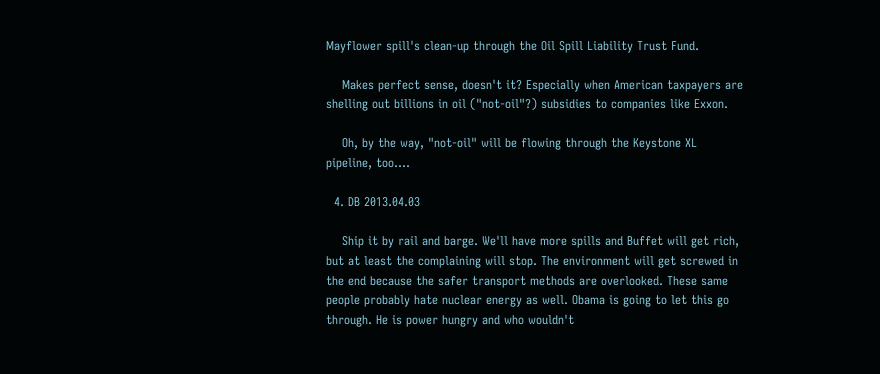Mayflower spill's clean-up through the Oil Spill Liability Trust Fund.

    Makes perfect sense, doesn't it? Especially when American taxpayers are shelling out billions in oil ("not-oil"?) subsidies to companies like Exxon.

    Oh, by the way, "not-oil" will be flowing through the Keystone XL pipeline, too....

  4. DB 2013.04.03

    Ship it by rail and barge. We'll have more spills and Buffet will get rich, but at least the complaining will stop. The environment will get screwed in the end because the safer transport methods are overlooked. These same people probably hate nuclear energy as well. Obama is going to let this go through. He is power hungry and who wouldn't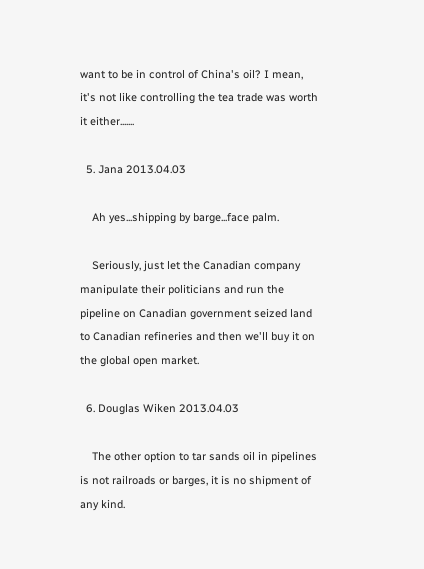want to be in control of China's oil? I mean, it's not like controlling the tea trade was worth it either.......

  5. Jana 2013.04.03

    Ah yes...shipping by barge...face palm.

    Seriously, just let the Canadian company manipulate their politicians and run the pipeline on Canadian government seized land to Canadian refineries and then we'll buy it on the global open market.

  6. Douglas Wiken 2013.04.03

    The other option to tar sands oil in pipelines is not railroads or barges, it is no shipment of any kind.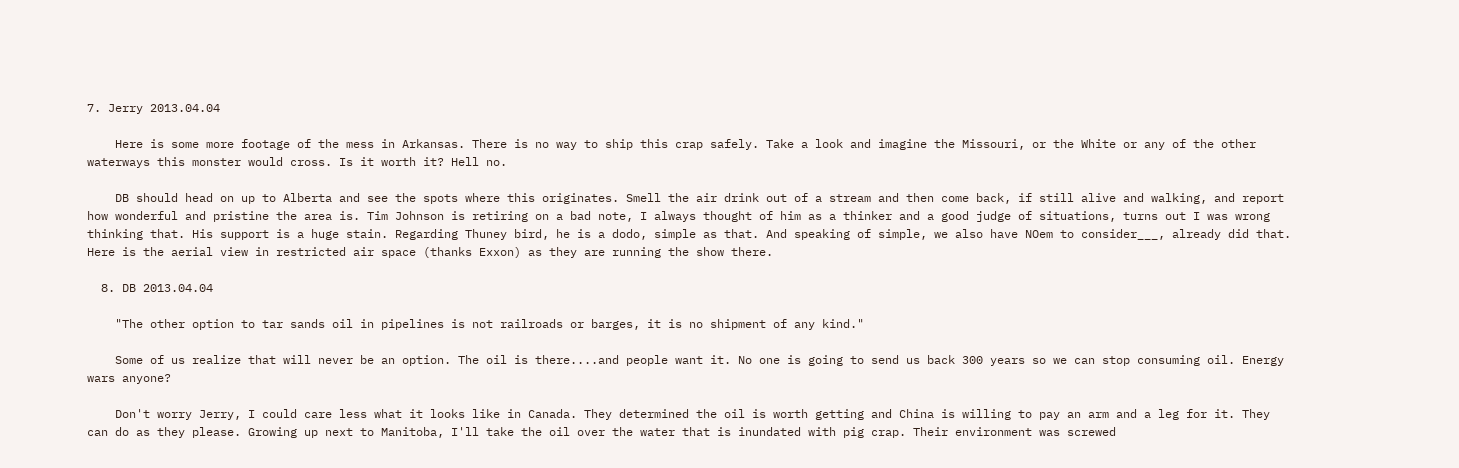7. Jerry 2013.04.04

    Here is some more footage of the mess in Arkansas. There is no way to ship this crap safely. Take a look and imagine the Missouri, or the White or any of the other waterways this monster would cross. Is it worth it? Hell no.

    DB should head on up to Alberta and see the spots where this originates. Smell the air drink out of a stream and then come back, if still alive and walking, and report how wonderful and pristine the area is. Tim Johnson is retiring on a bad note, I always thought of him as a thinker and a good judge of situations, turns out I was wrong thinking that. His support is a huge stain. Regarding Thuney bird, he is a dodo, simple as that. And speaking of simple, we also have NOem to consider___, already did that. Here is the aerial view in restricted air space (thanks Exxon) as they are running the show there.

  8. DB 2013.04.04

    "The other option to tar sands oil in pipelines is not railroads or barges, it is no shipment of any kind."

    Some of us realize that will never be an option. The oil is there....and people want it. No one is going to send us back 300 years so we can stop consuming oil. Energy wars anyone?

    Don't worry Jerry, I could care less what it looks like in Canada. They determined the oil is worth getting and China is willing to pay an arm and a leg for it. They can do as they please. Growing up next to Manitoba, I'll take the oil over the water that is inundated with pig crap. Their environment was screwed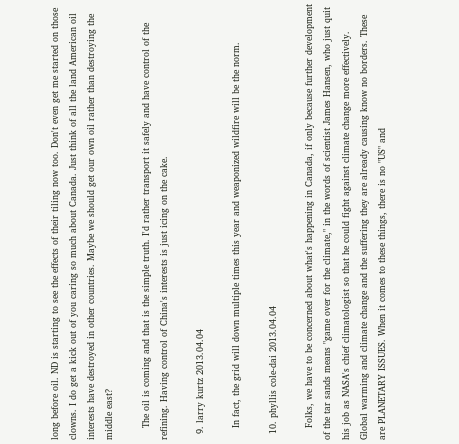long before oil. ND is starting to see the effects of their tiling now too. Don't even get me started on those clowns. I do get a kick out of you caring so much about Canada. Just think of all the land American oil interests have destroyed in other countries. Maybe we should get our own oil rather than destroying the middle east?

    The oil is coming and that is the simple truth. I'd rather transport it safely and have control of the refining. Having control of China's interests is just icing on the cake.

  9. larry kurtz 2013.04.04

    In fact, the grid will down multiple times this year and weaponized wildfire will be the norm.

  10. phyllis cole-dai 2013.04.04

    Folks, we have to be concerned about what's happening in Canada, if only because further development of the tar sands means "game over for the climate," in the words of scientist James Hansen, who just quit his job as NASA's chief climatologist so that he could fight against climate change more effectively. Global warming and climate change and the suffering they are already causing know no borders. These are PLANETARY ISSUES. When it comes to these things, there is no "US" and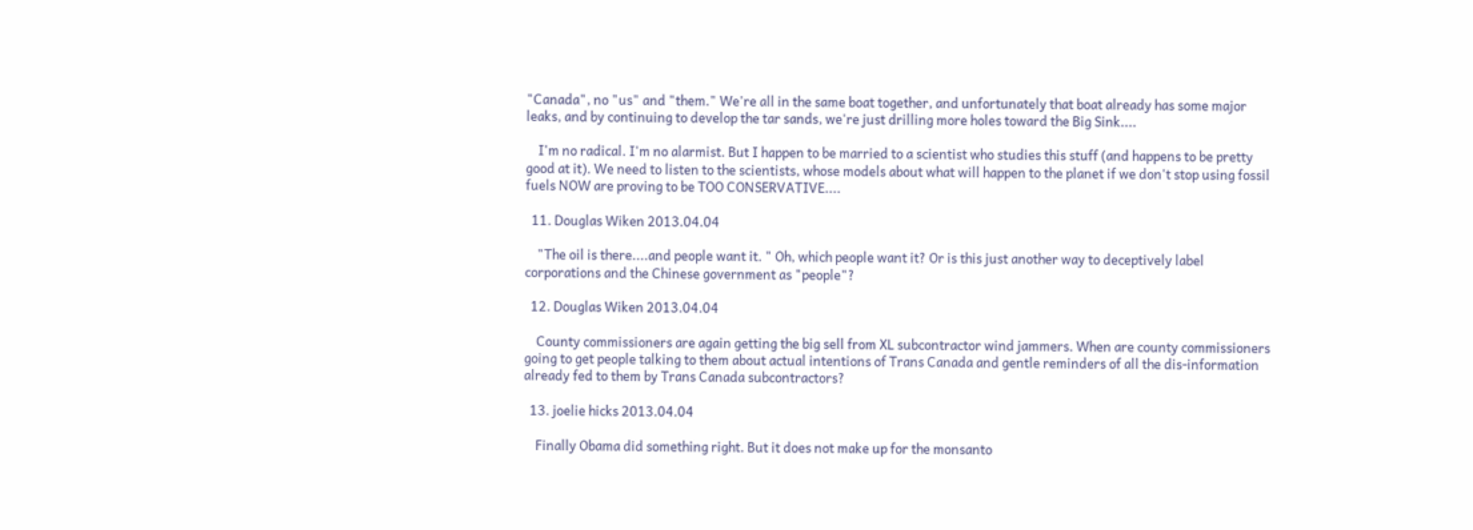"Canada", no "us" and "them." We're all in the same boat together, and unfortunately that boat already has some major leaks, and by continuing to develop the tar sands, we're just drilling more holes toward the Big Sink....

    I'm no radical. I'm no alarmist. But I happen to be married to a scientist who studies this stuff (and happens to be pretty good at it). We need to listen to the scientists, whose models about what will happen to the planet if we don't stop using fossil fuels NOW are proving to be TOO CONSERVATIVE....

  11. Douglas Wiken 2013.04.04

    "The oil is there....and people want it. " Oh, which people want it? Or is this just another way to deceptively label corporations and the Chinese government as "people"?

  12. Douglas Wiken 2013.04.04

    County commissioners are again getting the big sell from XL subcontractor wind jammers. When are county commissioners going to get people talking to them about actual intentions of Trans Canada and gentle reminders of all the dis-information already fed to them by Trans Canada subcontractors?

  13. joelie hicks 2013.04.04

    Finally Obama did something right. But it does not make up for the monsanto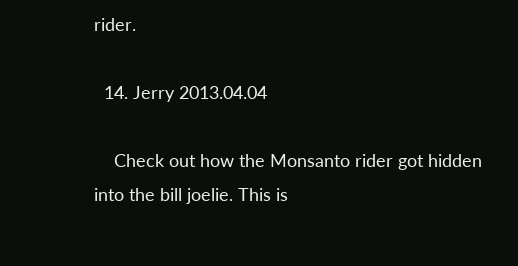rider.

  14. Jerry 2013.04.04

    Check out how the Monsanto rider got hidden into the bill joelie. This is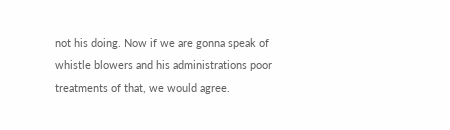not his doing. Now if we are gonna speak of whistle blowers and his administrations poor treatments of that, we would agree.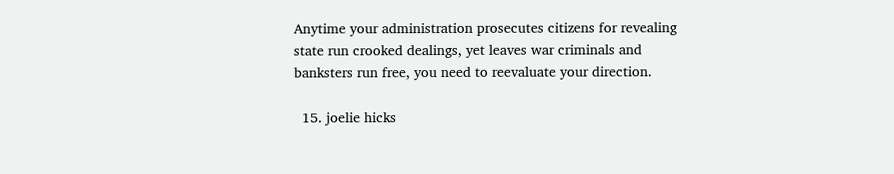Anytime your administration prosecutes citizens for revealing state run crooked dealings, yet leaves war criminals and banksters run free, you need to reevaluate your direction.

  15. joelie hicks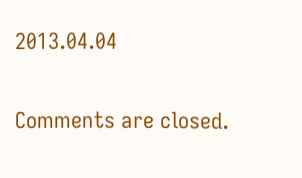2013.04.04


Comments are closed.